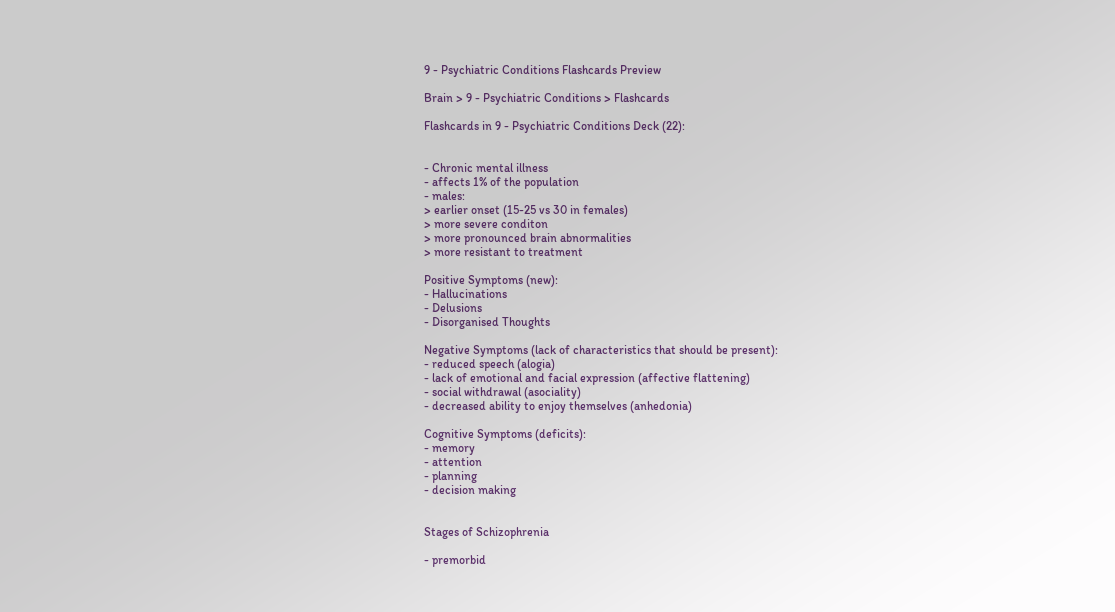9 - Psychiatric Conditions Flashcards Preview

Brain > 9 - Psychiatric Conditions > Flashcards

Flashcards in 9 - Psychiatric Conditions Deck (22):


- Chronic mental illness
- affects 1% of the population
- males:
> earlier onset (15-25 vs 30 in females)
> more severe conditon
> more pronounced brain abnormalities
> more resistant to treatment

Positive Symptoms (new):
- Hallucinations
- Delusions
- Disorganised Thoughts

Negative Symptoms (lack of characteristics that should be present):
- reduced speech (alogia)
- lack of emotional and facial expression (affective flattening)
- social withdrawal (asociality)
- decreased ability to enjoy themselves (anhedonia)

Cognitive Symptoms (deficits):
- memory
- attention
- planning
- decision making


Stages of Schizophrenia

- premorbid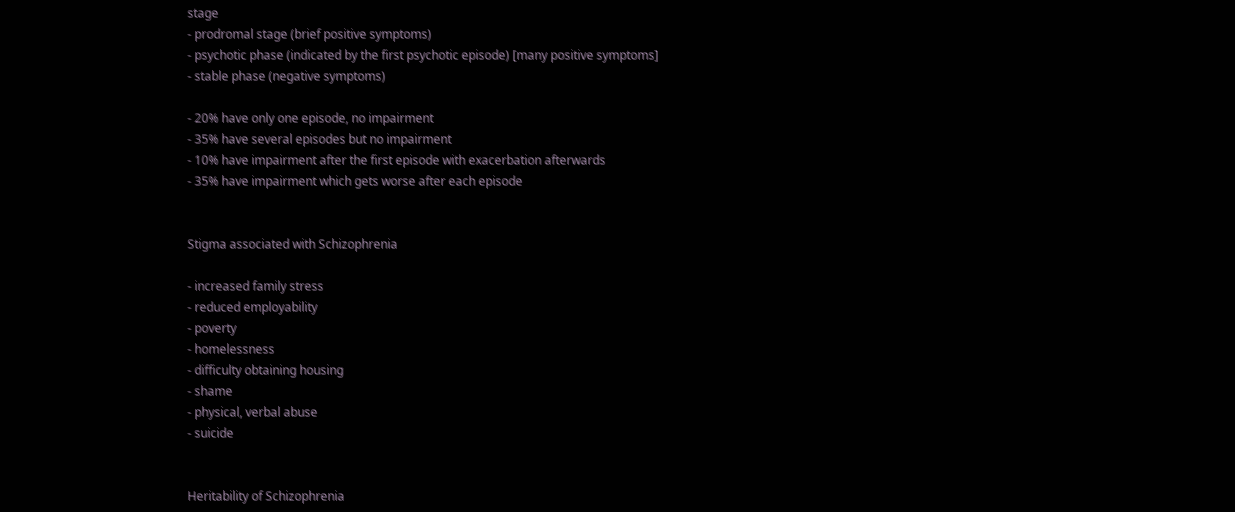stage
- prodromal stage (brief positive symptoms)
- psychotic phase (indicated by the first psychotic episode) [many positive symptoms]
- stable phase (negative symptoms)

- 20% have only one episode, no impairment
- 35% have several episodes but no impairment
- 10% have impairment after the first episode with exacerbation afterwards
- 35% have impairment which gets worse after each episode


Stigma associated with Schizophrenia

- increased family stress
- reduced employability
- poverty
- homelessness
- difficulty obtaining housing
- shame
- physical, verbal abuse
- suicide


Heritability of Schizophrenia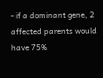- if a dominant gene, 2 affected parents would have 75%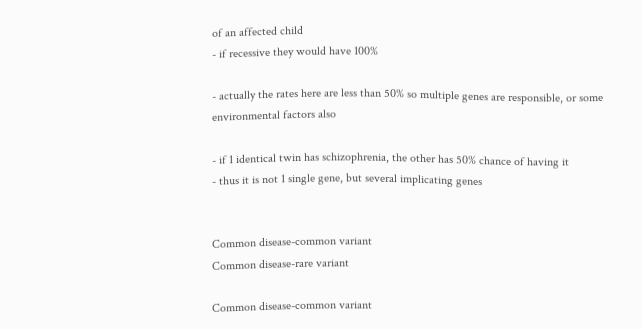of an affected child
- if recessive they would have 100%

- actually the rates here are less than 50% so multiple genes are responsible, or some environmental factors also

- if 1 identical twin has schizophrenia, the other has 50% chance of having it
- thus it is not 1 single gene, but several implicating genes


Common disease-common variant
Common disease-rare variant

Common disease-common variant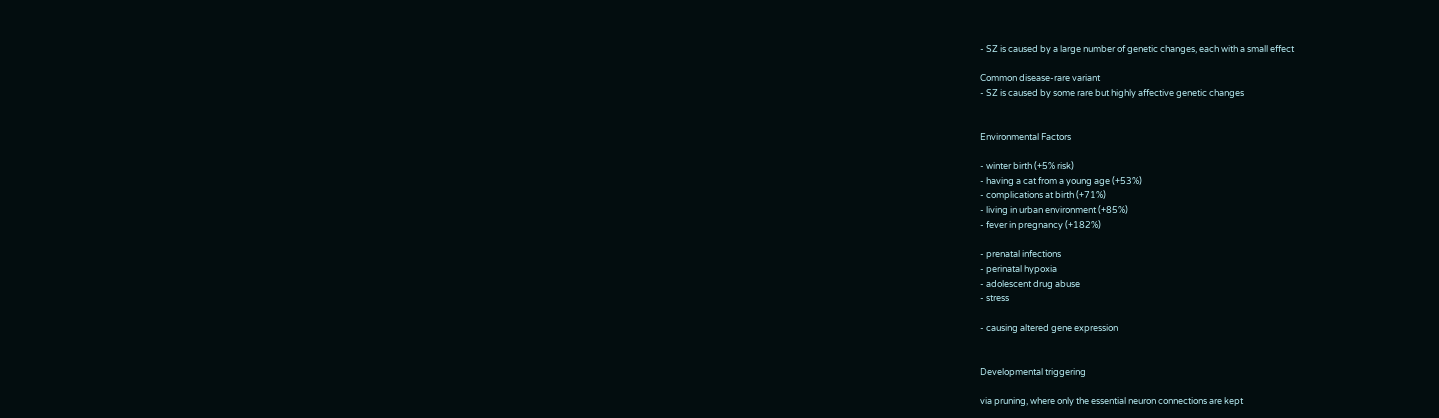- SZ is caused by a large number of genetic changes, each with a small effect

Common disease-rare variant
- SZ is caused by some rare but highly affective genetic changes


Environmental Factors

- winter birth (+5% risk)
- having a cat from a young age (+53%)
- complications at birth (+71%)
- living in urban environment (+85%)
- fever in pregnancy (+182%)

- prenatal infections
- perinatal hypoxia
- adolescent drug abuse
- stress

- causing altered gene expression


Developmental triggering

via pruning, where only the essential neuron connections are kept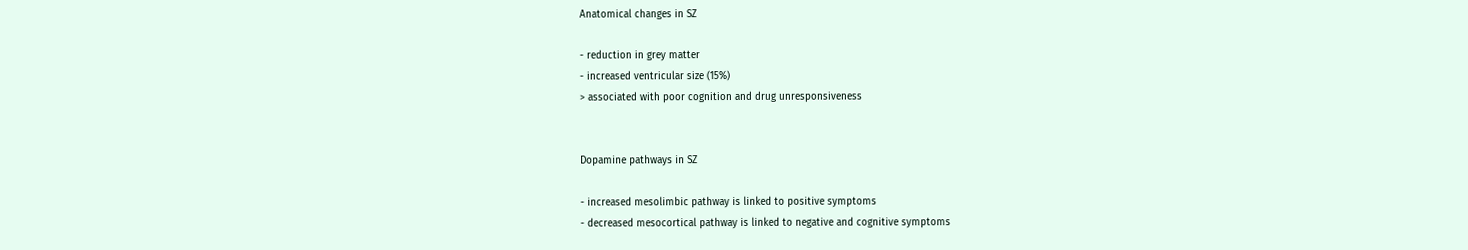Anatomical changes in SZ

- reduction in grey matter
- increased ventricular size (15%)
> associated with poor cognition and drug unresponsiveness


Dopamine pathways in SZ

- increased mesolimbic pathway is linked to positive symptoms
- decreased mesocortical pathway is linked to negative and cognitive symptoms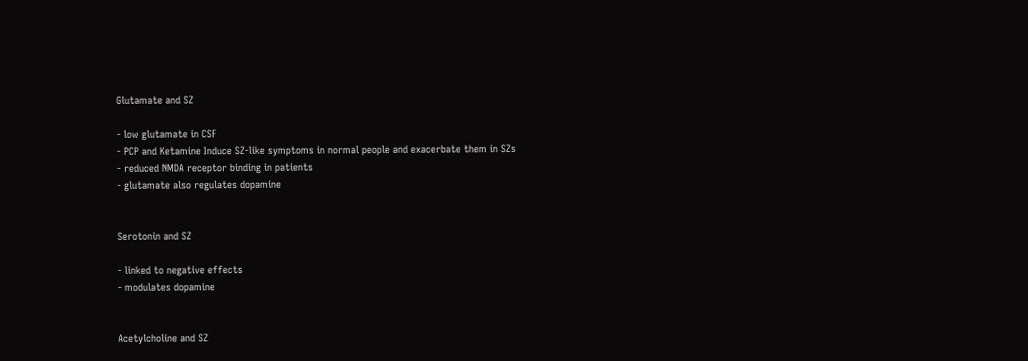Glutamate and SZ

- low glutamate in CSF
- PCP and Ketamine Induce SZ-like symptoms in normal people and exacerbate them in SZs
- reduced NMDA receptor binding in patients
- glutamate also regulates dopamine


Serotonin and SZ

- linked to negative effects
- modulates dopamine


Acetylcholine and SZ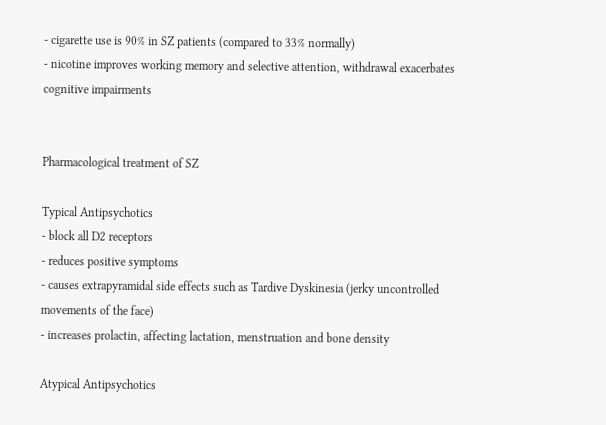- cigarette use is 90% in SZ patients (compared to 33% normally)
- nicotine improves working memory and selective attention, withdrawal exacerbates cognitive impairments


Pharmacological treatment of SZ

Typical Antipsychotics
- block all D2 receptors
- reduces positive symptoms
- causes extrapyramidal side effects such as Tardive Dyskinesia (jerky uncontrolled movements of the face)
- increases prolactin, affecting lactation, menstruation and bone density

Atypical Antipsychotics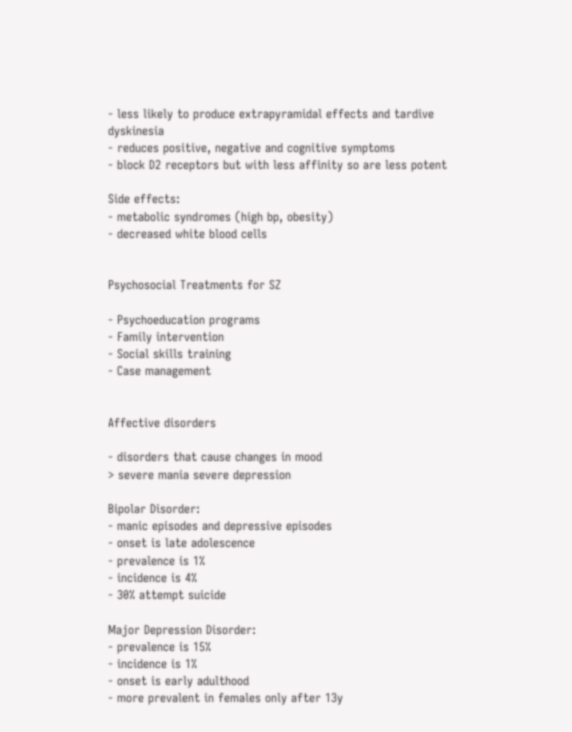- less likely to produce extrapyramidal effects and tardive dyskinesia
- reduces positive, negative and cognitive symptoms
- block D2 receptors but with less affinity so are less potent

Side effects:
- metabolic syndromes (high bp, obesity)
- decreased white blood cells


Psychosocial Treatments for SZ

- Psychoeducation programs
- Family intervention
- Social skills training
- Case management


Affective disorders

- disorders that cause changes in mood
> severe mania severe depression

Bipolar Disorder:
- manic episodes and depressive episodes
- onset is late adolescence
- prevalence is 1%
- incidence is 4%
- 30% attempt suicide

Major Depression Disorder:
- prevalence is 15%
- incidence is 1%
- onset is early adulthood
- more prevalent in females only after 13y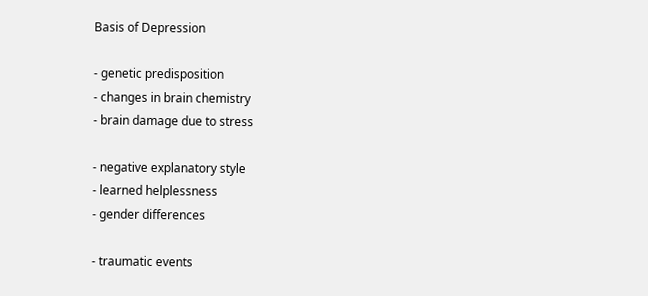Basis of Depression

- genetic predisposition
- changes in brain chemistry
- brain damage due to stress

- negative explanatory style
- learned helplessness
- gender differences

- traumatic events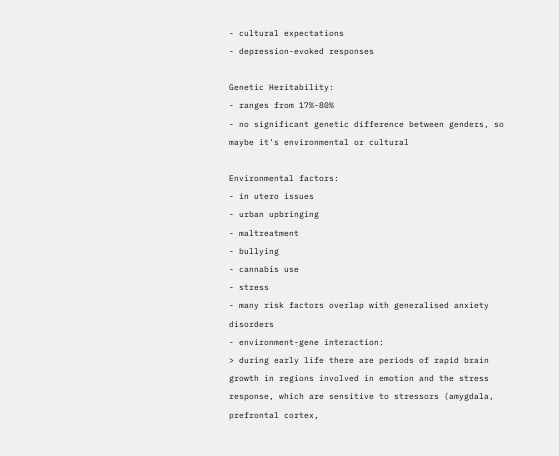- cultural expectations
- depression-evoked responses

Genetic Heritability:
- ranges from 17%-80%
- no significant genetic difference between genders, so maybe it's environmental or cultural

Environmental factors:
- in utero issues
- urban upbringing
- maltreatment
- bullying
- cannabis use
- stress
- many risk factors overlap with generalised anxiety disorders
- environment-gene interaction:
> during early life there are periods of rapid brain growth in regions involved in emotion and the stress response, which are sensitive to stressors (amygdala, prefrontal cortex,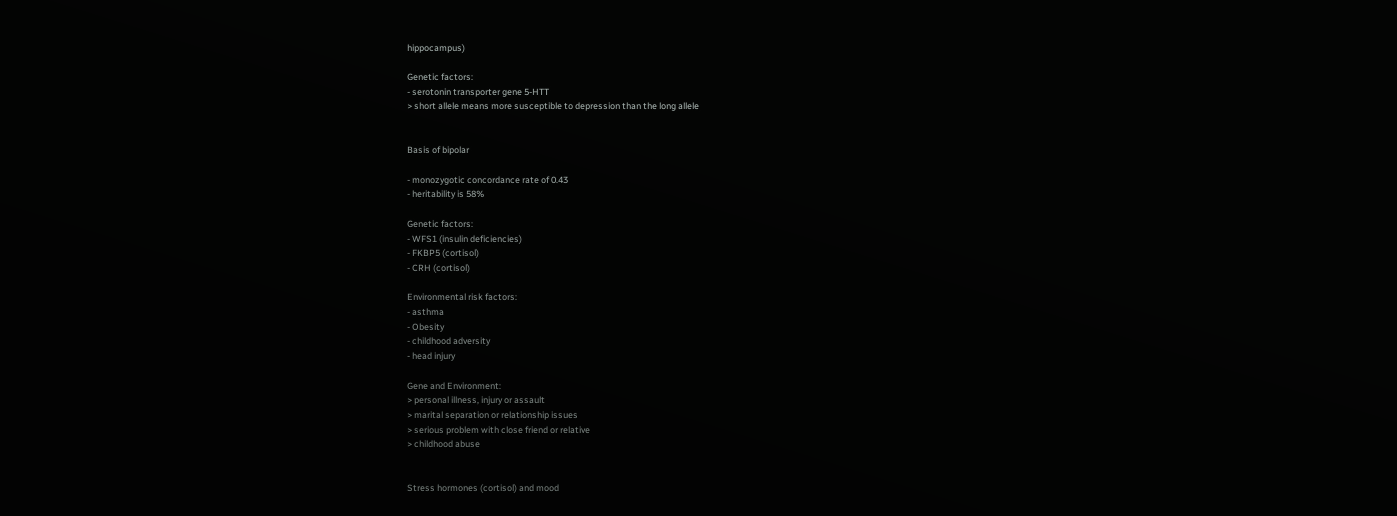hippocampus)

Genetic factors:
- serotonin transporter gene 5-HTT
> short allele means more susceptible to depression than the long allele


Basis of bipolar

- monozygotic concordance rate of 0.43
- heritability is 58%

Genetic factors:
- WFS1 (insulin deficiencies)
- FKBP5 (cortisol)
- CRH (cortisol)

Environmental risk factors:
- asthma
- Obesity
- childhood adversity
- head injury

Gene and Environment:
> personal illness, injury or assault
> marital separation or relationship issues
> serious problem with close friend or relative
> childhood abuse


Stress hormones (cortisol) and mood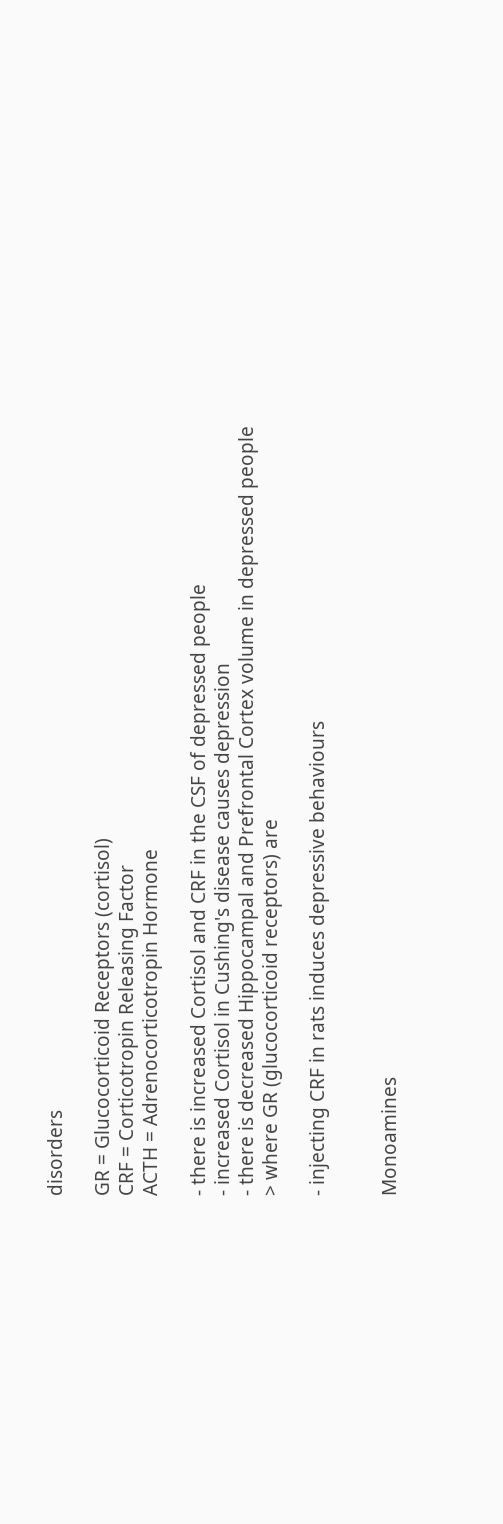disorders

GR = Glucocorticoid Receptors (cortisol)
CRF = Corticotropin Releasing Factor
ACTH = Adrenocorticotropin Hormone

- there is increased Cortisol and CRF in the CSF of depressed people
- increased Cortisol in Cushing's disease causes depression
- there is decreased Hippocampal and Prefrontal Cortex volume in depressed people
> where GR (glucocorticoid receptors) are

- injecting CRF in rats induces depressive behaviours


Monoamines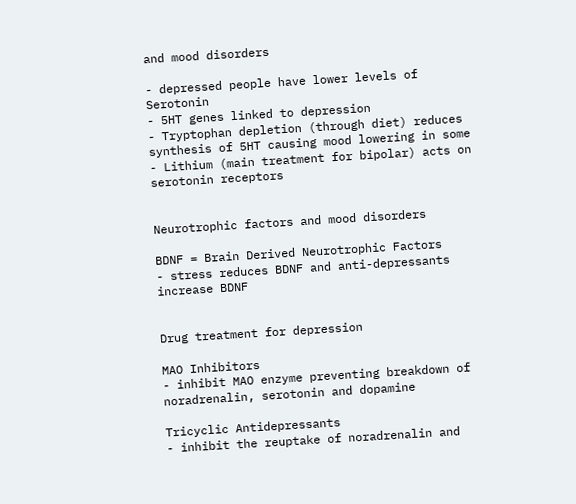and mood disorders

- depressed people have lower levels of Serotonin
- 5HT genes linked to depression
- Tryptophan depletion (through diet) reduces synthesis of 5HT causing mood lowering in some
- Lithium (main treatment for bipolar) acts on serotonin receptors


Neurotrophic factors and mood disorders

BDNF = Brain Derived Neurotrophic Factors
- stress reduces BDNF and anti-depressants increase BDNF


Drug treatment for depression

MAO Inhibitors
- inhibit MAO enzyme preventing breakdown of noradrenalin, serotonin and dopamine

Tricyclic Antidepressants
- inhibit the reuptake of noradrenalin and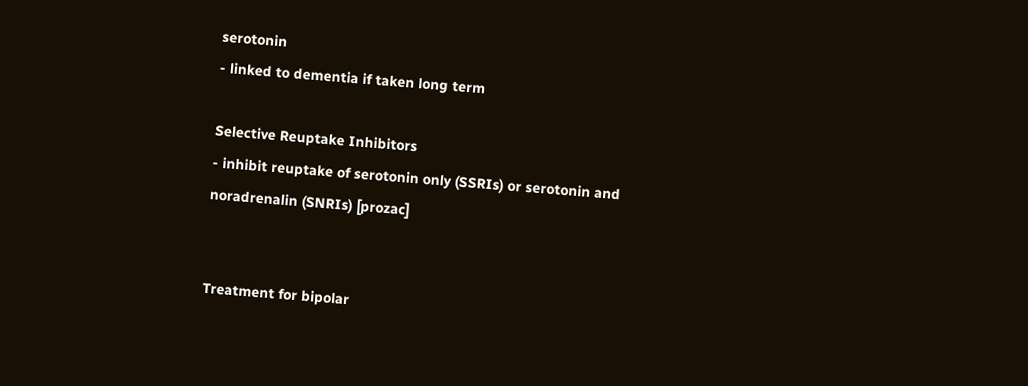serotonin
- linked to dementia if taken long term

Selective Reuptake Inhibitors
- inhibit reuptake of serotonin only (SSRIs) or serotonin and noradrenalin (SNRIs) [prozac]


Treatment for bipolar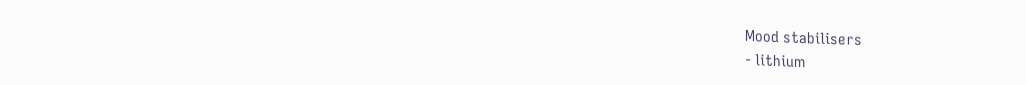Mood stabilisers
- lithium